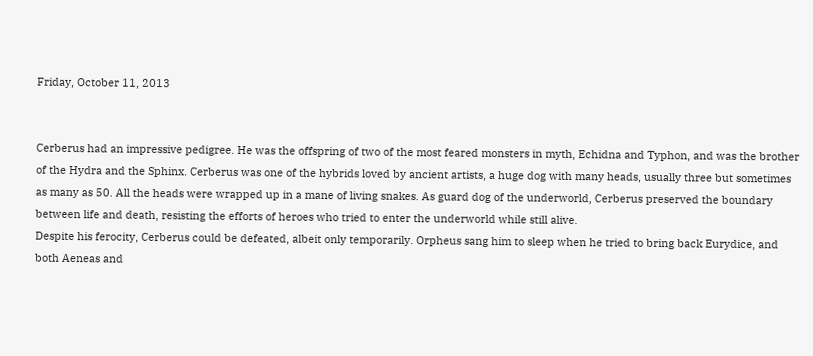Friday, October 11, 2013


Cerberus had an impressive pedigree. He was the offspring of two of the most feared monsters in myth, Echidna and Typhon, and was the brother of the Hydra and the Sphinx. Cerberus was one of the hybrids loved by ancient artists, a huge dog with many heads, usually three but sometimes as many as 50. All the heads were wrapped up in a mane of living snakes. As guard dog of the underworld, Cerberus preserved the boundary between life and death, resisting the efforts of heroes who tried to enter the underworld while still alive.
Despite his ferocity, Cerberus could be defeated, albeit only temporarily. Orpheus sang him to sleep when he tried to bring back Eurydice, and both Aeneas and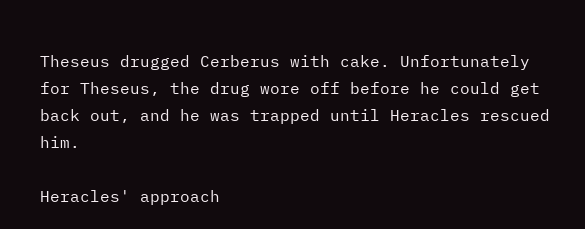Theseus drugged Cerberus with cake. Unfortunately for Theseus, the drug wore off before he could get back out, and he was trapped until Heracles rescued him.

Heracles' approach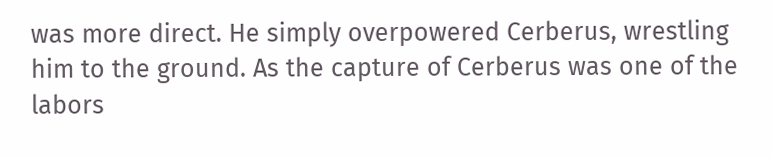was more direct. He simply overpowered Cerberus, wrestling him to the ground. As the capture of Cerberus was one of the labors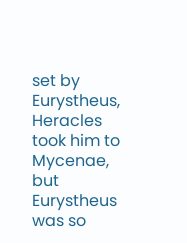set by Eurystheus, Heracles took him to Mycenae, but Eurystheus was so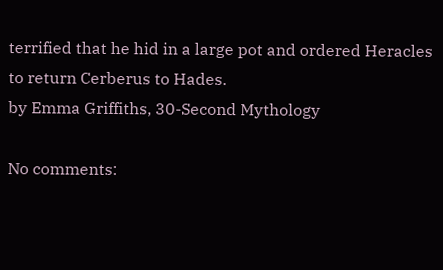terrified that he hid in a large pot and ordered Heracles to return Cerberus to Hades.
by Emma Griffiths, 30-Second Mythology

No comments: